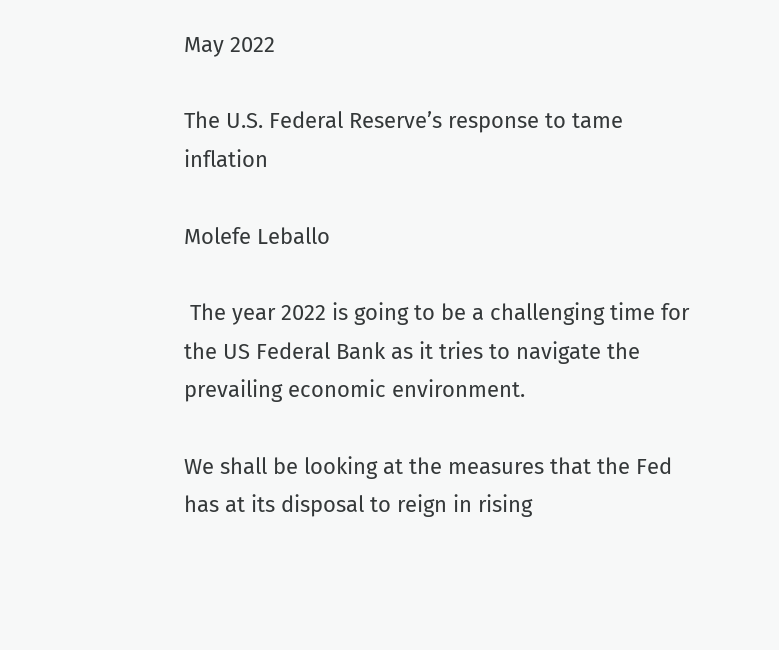May 2022

The U.S. Federal Reserve’s response to tame inflation

Molefe Leballo

 The year 2022 is going to be a challenging time for the US Federal Bank as it tries to navigate the prevailing economic environment.

We shall be looking at the measures that the Fed has at its disposal to reign in rising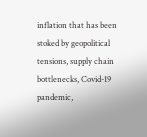inflation that has been stoked by geopolitical tensions, supply chain bottlenecks, Covid-19 pandemic,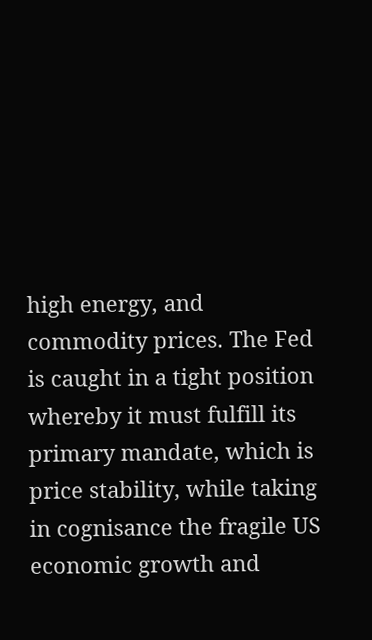high energy, and commodity prices. The Fed is caught in a tight position whereby it must fulfill its primary mandate, which is price stability, while taking in cognisance the fragile US economic growth and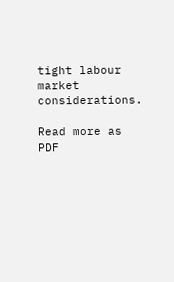tight labour market considerations.

Read more as PDF